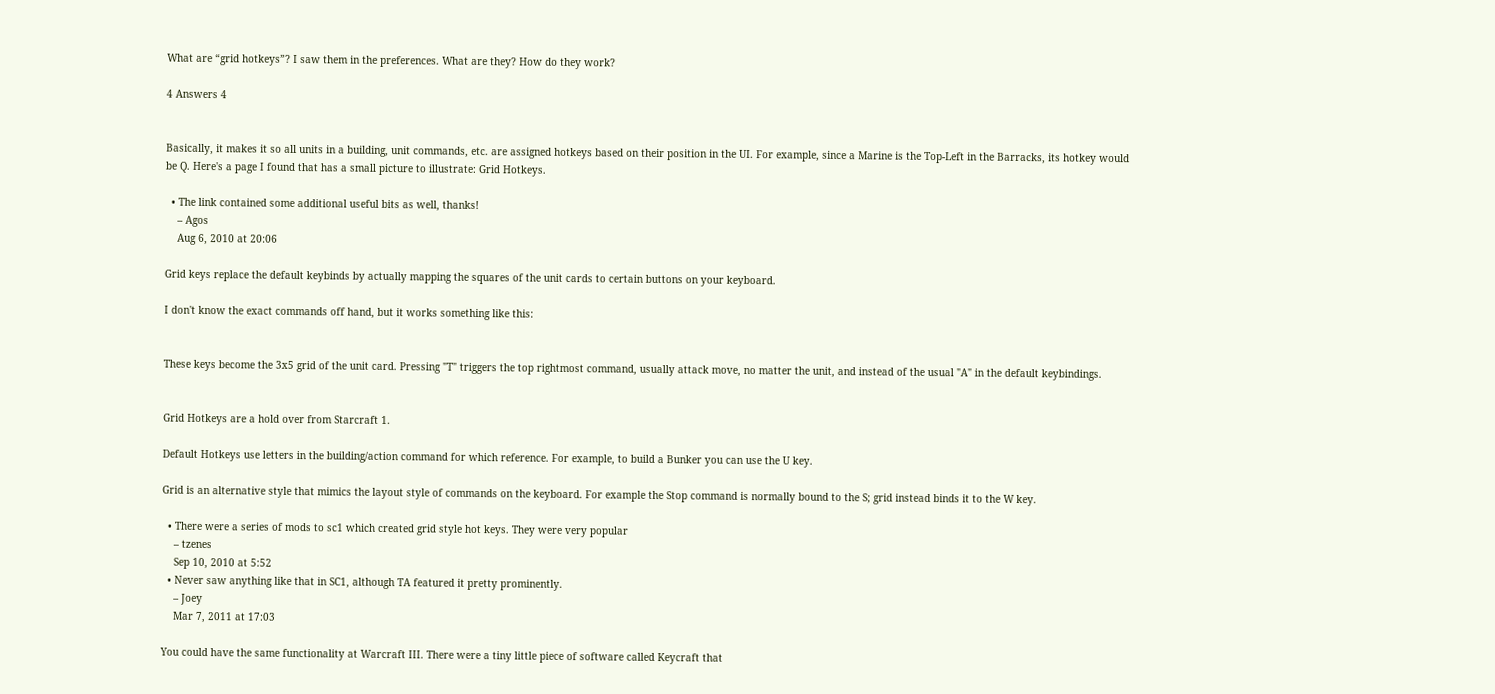What are “grid hotkeys”? I saw them in the preferences. What are they? How do they work?

4 Answers 4


Basically, it makes it so all units in a building, unit commands, etc. are assigned hotkeys based on their position in the UI. For example, since a Marine is the Top-Left in the Barracks, its hotkey would be Q. Here's a page I found that has a small picture to illustrate: Grid Hotkeys.

  • The link contained some additional useful bits as well, thanks!
    – Agos
    Aug 6, 2010 at 20:06

Grid keys replace the default keybinds by actually mapping the squares of the unit cards to certain buttons on your keyboard.

I don't know the exact commands off hand, but it works something like this:


These keys become the 3x5 grid of the unit card. Pressing "T" triggers the top rightmost command, usually attack move, no matter the unit, and instead of the usual "A" in the default keybindings.


Grid Hotkeys are a hold over from Starcraft 1.

Default Hotkeys use letters in the building/action command for which reference. For example, to build a Bunker you can use the U key.

Grid is an alternative style that mimics the layout style of commands on the keyboard. For example the Stop command is normally bound to the S; grid instead binds it to the W key.

  • There were a series of mods to sc1 which created grid style hot keys. They were very popular
    – tzenes
    Sep 10, 2010 at 5:52
  • Never saw anything like that in SC1, although TA featured it pretty prominently.
    – Joey
    Mar 7, 2011 at 17:03

You could have the same functionality at Warcraft III. There were a tiny little piece of software called Keycraft that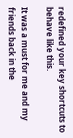redefined your key shortcuts to behave like this.

It was a must for me and my friends back in the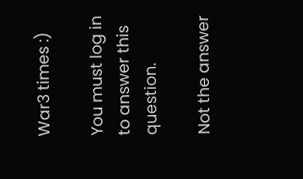War3 times :)

You must log in to answer this question.

Not the answer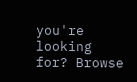you're looking for? Browse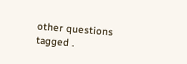other questions tagged .